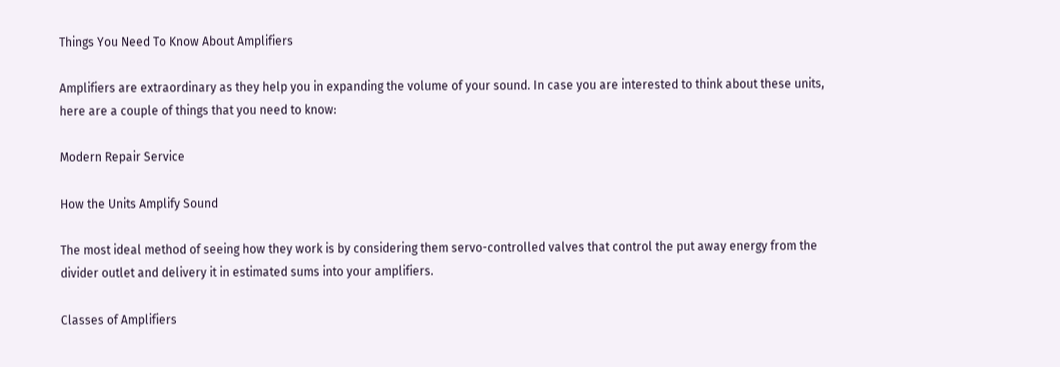Things You Need To Know About Amplifiers

Amplifiers are extraordinary as they help you in expanding the volume of your sound. In case you are interested to think about these units, here are a couple of things that you need to know:

Modern Repair Service

How the Units Amplify Sound

The most ideal method of seeing how they work is by considering them servo-controlled valves that control the put away energy from the divider outlet and delivery it in estimated sums into your amplifiers.

Classes of Amplifiers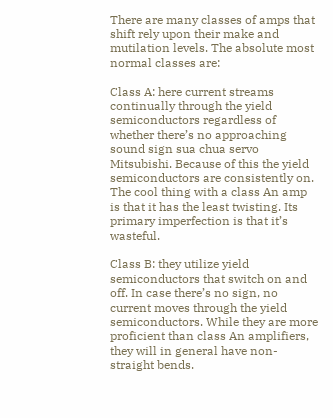There are many classes of amps that shift rely upon their make and mutilation levels. The absolute most normal classes are:

Class A: here current streams continually through the yield semiconductors regardless of whether there’s no approaching sound sign sua chua servo Mitsubishi. Because of this the yield semiconductors are consistently on. The cool thing with a class An amp is that it has the least twisting. Its primary imperfection is that it’s wasteful.

Class B: they utilize yield semiconductors that switch on and off. In case there’s no sign, no current moves through the yield semiconductors. While they are more proficient than class An amplifiers, they will in general have non-straight bends.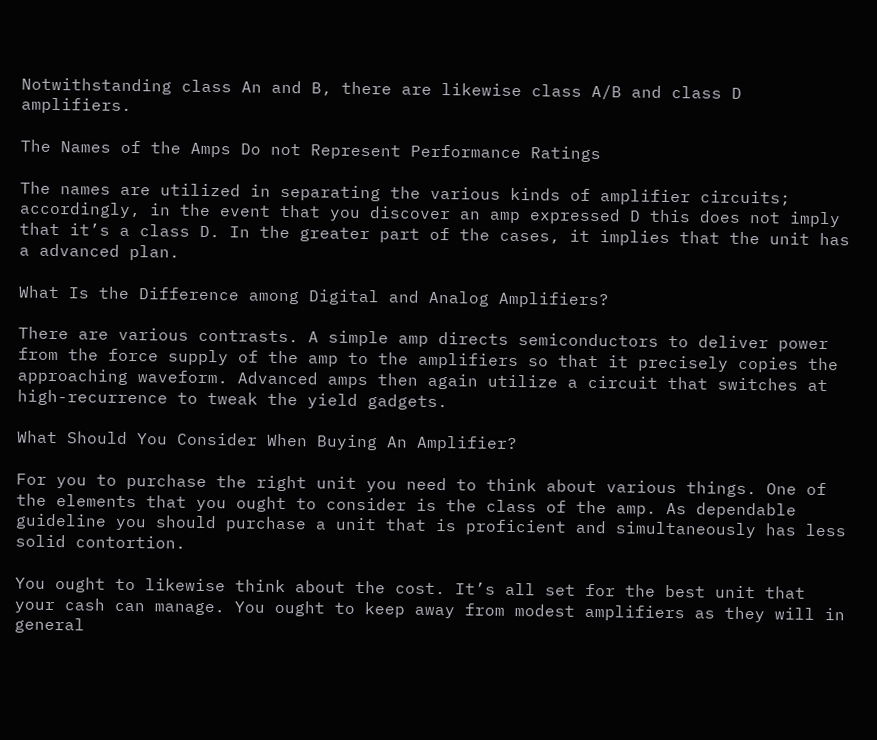Notwithstanding class An and B, there are likewise class A/B and class D amplifiers.

The Names of the Amps Do not Represent Performance Ratings

The names are utilized in separating the various kinds of amplifier circuits; accordingly, in the event that you discover an amp expressed D this does not imply that it’s a class D. In the greater part of the cases, it implies that the unit has a advanced plan.

What Is the Difference among Digital and Analog Amplifiers?

There are various contrasts. A simple amp directs semiconductors to deliver power from the force supply of the amp to the amplifiers so that it precisely copies the approaching waveform. Advanced amps then again utilize a circuit that switches at high-recurrence to tweak the yield gadgets.

What Should You Consider When Buying An Amplifier?

For you to purchase the right unit you need to think about various things. One of the elements that you ought to consider is the class of the amp. As dependable guideline you should purchase a unit that is proficient and simultaneously has less solid contortion.

You ought to likewise think about the cost. It’s all set for the best unit that your cash can manage. You ought to keep away from modest amplifiers as they will in general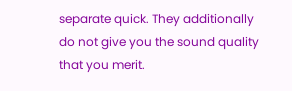separate quick. They additionally do not give you the sound quality that you merit.